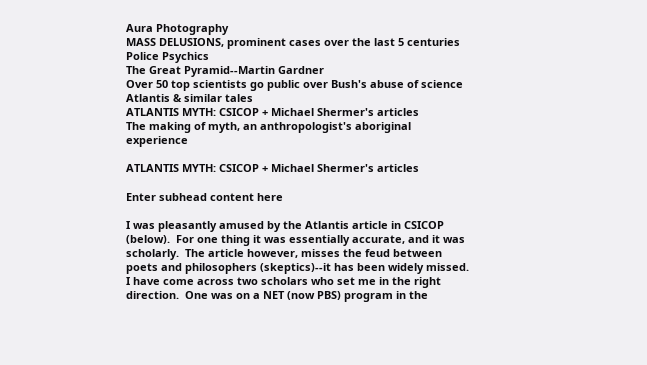Aura Photography
MASS DELUSIONS, prominent cases over the last 5 centuries
Police Psychics
The Great Pyramid--Martin Gardner
Over 50 top scientists go public over Bush's abuse of science
Atlantis & similar tales
ATLANTIS MYTH: CSICOP + Michael Shermer's articles
The making of myth, an anthropologist's aboriginal experience

ATLANTIS MYTH: CSICOP + Michael Shermer's articles

Enter subhead content here

I was pleasantly amused by the Atlantis article in CSICOP (below).  For one thing it was essentially accurate, and it was scholarly.  The article however, misses the feud between poets and philosophers (skeptics)--it has been widely missed.  I have come across two scholars who set me in the right direction.  One was on a NET (now PBS) program in the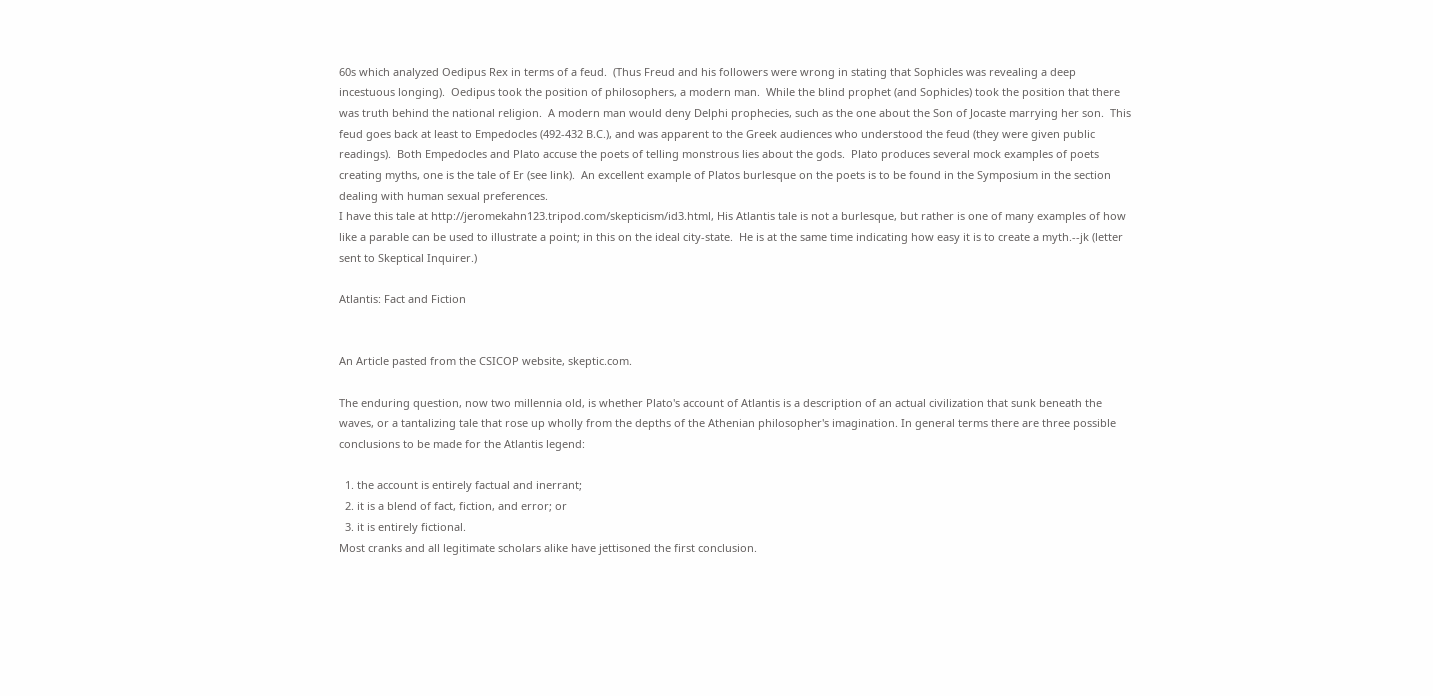60s which analyzed Oedipus Rex in terms of a feud.  (Thus Freud and his followers were wrong in stating that Sophicles was revealing a deep incestuous longing).  Oedipus took the position of philosophers, a modern man.  While the blind prophet (and Sophicles) took the position that there was truth behind the national religion.  A modern man would deny Delphi prophecies, such as the one about the Son of Jocaste marrying her son.  This feud goes back at least to Empedocles (492-432 B.C.), and was apparent to the Greek audiences who understood the feud (they were given public readings).  Both Empedocles and Plato accuse the poets of telling monstrous lies about the gods.  Plato produces several mock examples of poets creating myths, one is the tale of Er (see link).  An excellent example of Platos burlesque on the poets is to be found in the Symposium in the section dealing with human sexual preferences.
I have this tale at http://jeromekahn123.tripod.com/skepticism/id3.html, His Atlantis tale is not a burlesque, but rather is one of many examples of how like a parable can be used to illustrate a point; in this on the ideal city-state.  He is at the same time indicating how easy it is to create a myth.--jk (letter sent to Skeptical Inquirer.)

Atlantis: Fact and Fiction


An Article pasted from the CSICOP website, skeptic.com.

The enduring question, now two millennia old, is whether Plato's account of Atlantis is a description of an actual civilization that sunk beneath the waves, or a tantalizing tale that rose up wholly from the depths of the Athenian philosopher's imagination. In general terms there are three possible conclusions to be made for the Atlantis legend:

  1. the account is entirely factual and inerrant;
  2. it is a blend of fact, fiction, and error; or
  3. it is entirely fictional.
Most cranks and all legitimate scholars alike have jettisoned the first conclusion.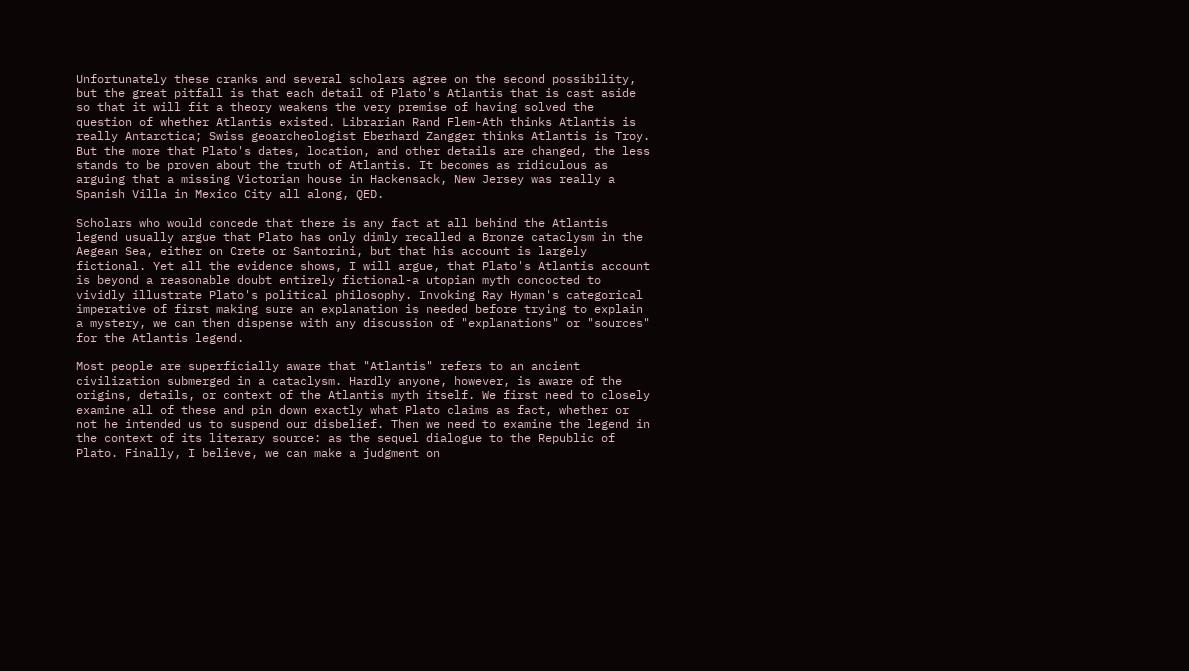Unfortunately these cranks and several scholars agree on the second possibility, but the great pitfall is that each detail of Plato's Atlantis that is cast aside so that it will fit a theory weakens the very premise of having solved the question of whether Atlantis existed. Librarian Rand Flem-Ath thinks Atlantis is really Antarctica; Swiss geoarcheologist Eberhard Zangger thinks Atlantis is Troy. But the more that Plato's dates, location, and other details are changed, the less stands to be proven about the truth of Atlantis. It becomes as ridiculous as arguing that a missing Victorian house in Hackensack, New Jersey was really a Spanish Villa in Mexico City all along, QED.

Scholars who would concede that there is any fact at all behind the Atlantis legend usually argue that Plato has only dimly recalled a Bronze cataclysm in the Aegean Sea, either on Crete or Santorini, but that his account is largely fictional. Yet all the evidence shows, I will argue, that Plato's Atlantis account is beyond a reasonable doubt entirely fictional-a utopian myth concocted to vividly illustrate Plato's political philosophy. Invoking Ray Hyman's categorical imperative of first making sure an explanation is needed before trying to explain a mystery, we can then dispense with any discussion of "explanations" or "sources" for the Atlantis legend.

Most people are superficially aware that "Atlantis" refers to an ancient civilization submerged in a cataclysm. Hardly anyone, however, is aware of the origins, details, or context of the Atlantis myth itself. We first need to closely examine all of these and pin down exactly what Plato claims as fact, whether or not he intended us to suspend our disbelief. Then we need to examine the legend in the context of its literary source: as the sequel dialogue to the Republic of Plato. Finally, I believe, we can make a judgment on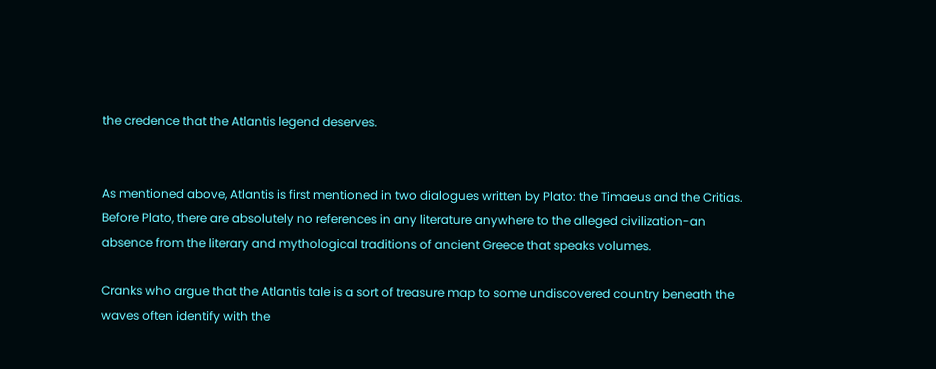the credence that the Atlantis legend deserves.


As mentioned above, Atlantis is first mentioned in two dialogues written by Plato: the Timaeus and the Critias. Before Plato, there are absolutely no references in any literature anywhere to the alleged civilization-an absence from the literary and mythological traditions of ancient Greece that speaks volumes.

Cranks who argue that the Atlantis tale is a sort of treasure map to some undiscovered country beneath the waves often identify with the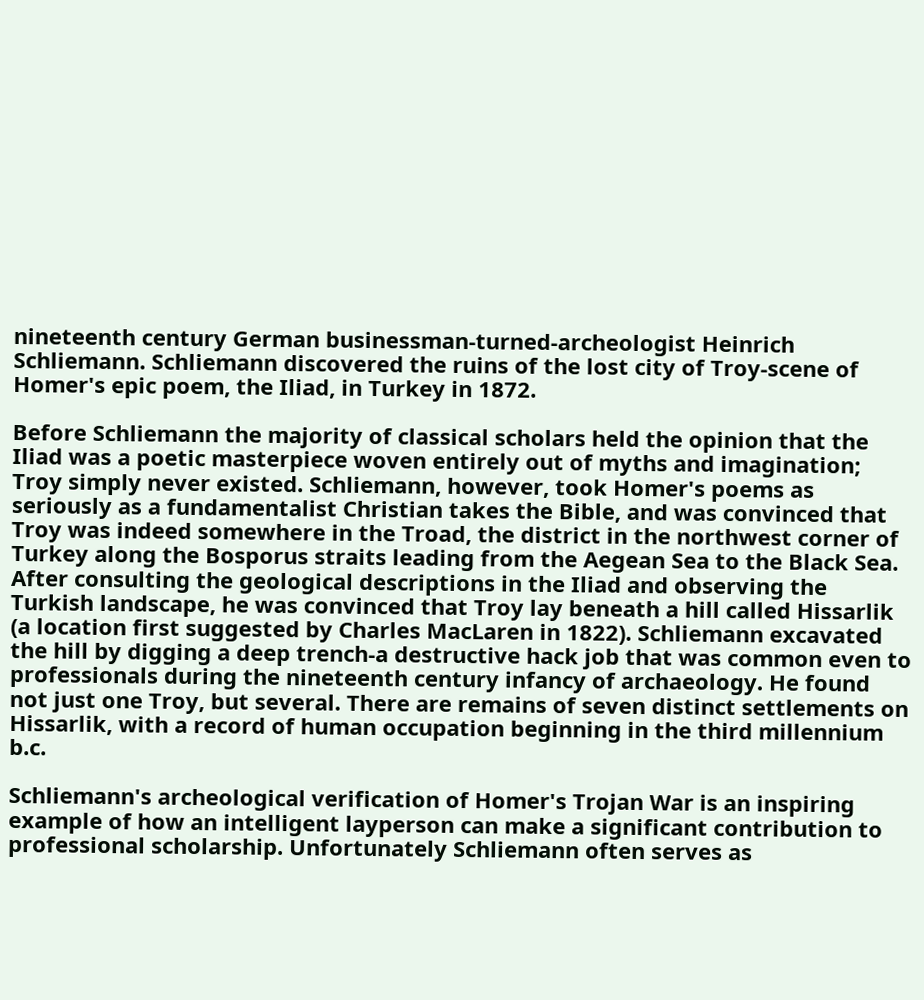nineteenth century German businessman-turned-archeologist Heinrich Schliemann. Schliemann discovered the ruins of the lost city of Troy-scene of Homer's epic poem, the Iliad, in Turkey in 1872.

Before Schliemann the majority of classical scholars held the opinion that the Iliad was a poetic masterpiece woven entirely out of myths and imagination; Troy simply never existed. Schliemann, however, took Homer's poems as seriously as a fundamentalist Christian takes the Bible, and was convinced that Troy was indeed somewhere in the Troad, the district in the northwest corner of Turkey along the Bosporus straits leading from the Aegean Sea to the Black Sea. After consulting the geological descriptions in the Iliad and observing the Turkish landscape, he was convinced that Troy lay beneath a hill called Hissarlik (a location first suggested by Charles MacLaren in 1822). Schliemann excavated the hill by digging a deep trench-a destructive hack job that was common even to professionals during the nineteenth century infancy of archaeology. He found not just one Troy, but several. There are remains of seven distinct settlements on Hissarlik, with a record of human occupation beginning in the third millennium b.c.

Schliemann's archeological verification of Homer's Trojan War is an inspiring example of how an intelligent layperson can make a significant contribution to professional scholarship. Unfortunately Schliemann often serves as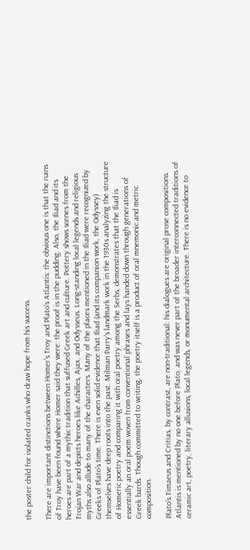the poster child for isolated cranks who draw hope from his success.

There are important distinctions between Homer's Troy and Plato's Atlantis: the obvious one is that the ruins of Troy have been found where Homer said they were: the proof is in the pudding. Also, the Iliad and its heroes are part of a mythic tradition that suffused Greek art and culture. Pottery shows scenes from the Trojan War and depicts heroes like Achilles, Ajax, and Odysseus. Long-standing local legends and religious myths also allude to many of the characters. Many of the places mentioned in the Iliad were recognized by Greeks of Plato's time. There is even solid evidence that Iliad (and its companion work, the Odyssey) themselves have deep roots into the past. Milman Parry's landmark work in the 1930s analyzing the structure of Homeric poetry and comparing it with oral poetry among the Serbs, demonstrates that the Iliad is essentially an oral poem woven from conventional phrases and lays handed down through generations of Greek bards. Though committed to writing, the poetry itself is a product of oral mnemonic and metric composition.

Plato's Timaeus and Critias, by contrast, are non-traditional: his dialogues are original prose compositions. Atlantis is mentioned by no one before Plato, and was never part of the broader interconnected traditions of ceramic art, poetry, literary allusions, local legends, or monumental architecture. There is no evidence to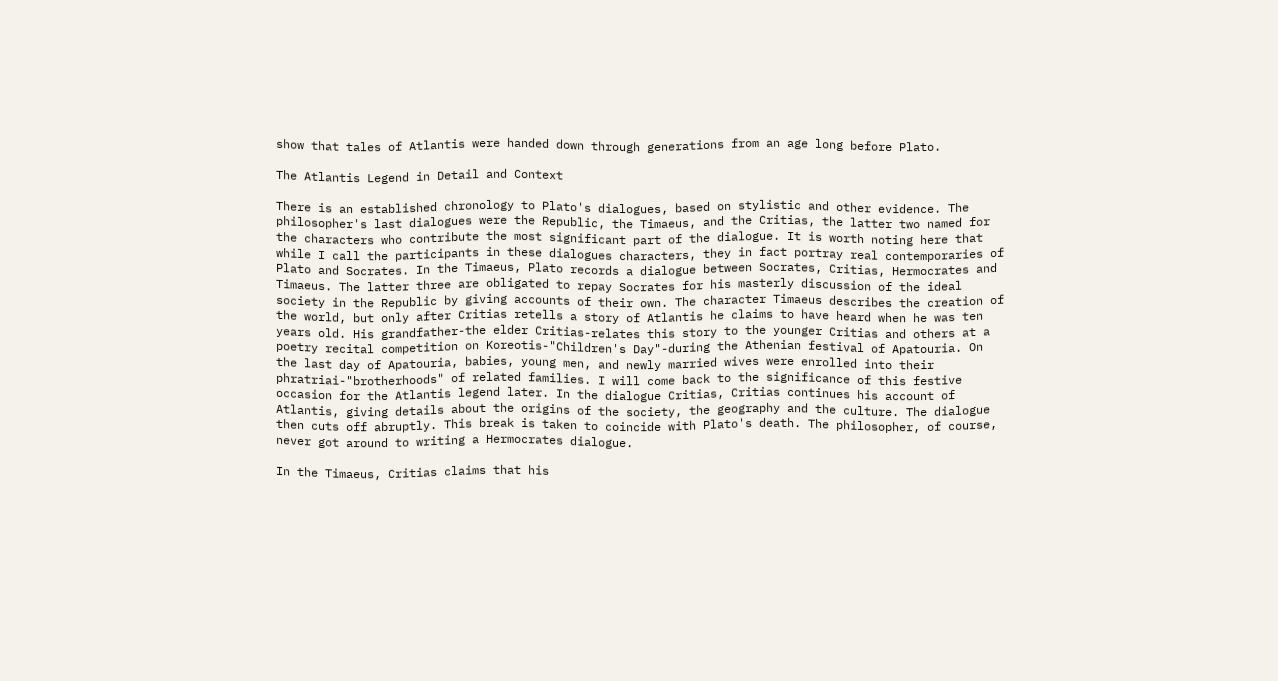show that tales of Atlantis were handed down through generations from an age long before Plato.

The Atlantis Legend in Detail and Context

There is an established chronology to Plato's dialogues, based on stylistic and other evidence. The philosopher's last dialogues were the Republic, the Timaeus, and the Critias, the latter two named for the characters who contribute the most significant part of the dialogue. It is worth noting here that while I call the participants in these dialogues characters, they in fact portray real contemporaries of Plato and Socrates. In the Timaeus, Plato records a dialogue between Socrates, Critias, Hermocrates and Timaeus. The latter three are obligated to repay Socrates for his masterly discussion of the ideal society in the Republic by giving accounts of their own. The character Timaeus describes the creation of the world, but only after Critias retells a story of Atlantis he claims to have heard when he was ten years old. His grandfather-the elder Critias-relates this story to the younger Critias and others at a poetry recital competition on Koreotis-"Children's Day"-during the Athenian festival of Apatouria. On the last day of Apatouria, babies, young men, and newly married wives were enrolled into their phratriai-"brotherhoods" of related families. I will come back to the significance of this festive occasion for the Atlantis legend later. In the dialogue Critias, Critias continues his account of Atlantis, giving details about the origins of the society, the geography and the culture. The dialogue then cuts off abruptly. This break is taken to coincide with Plato's death. The philosopher, of course, never got around to writing a Hermocrates dialogue.

In the Timaeus, Critias claims that his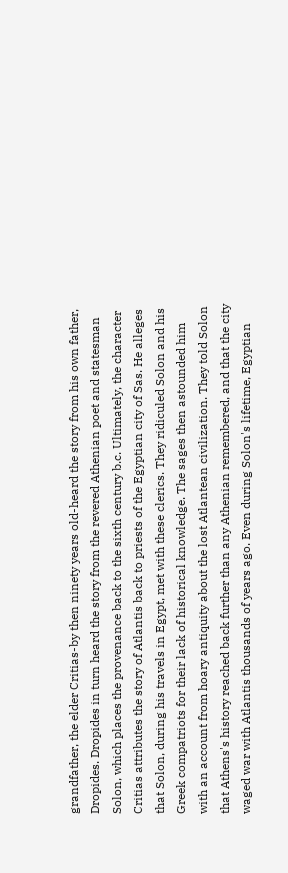grandfather, the elder Critias-by then ninety years old-heard the story from his own father, Dropides. Dropides in turn heard the story from the revered Athenian poet and statesman Solon, which places the provenance back to the sixth century b.c. Ultimately, the character Critias attributes the story of Atlantis back to priests of the Egyptian city of Sas. He alleges that Solon, during his travels in Egypt, met with these clerics. They ridiculed Solon and his Greek compatriots for their lack of historical knowledge. The sages then astounded him with an account from hoary antiquity about the lost Atlantean civilization. They told Solon that Athens's history reached back further than any Athenian remembered, and that the city waged war with Atlantis thousands of years ago. Even during Solon's lifetime, Egyptian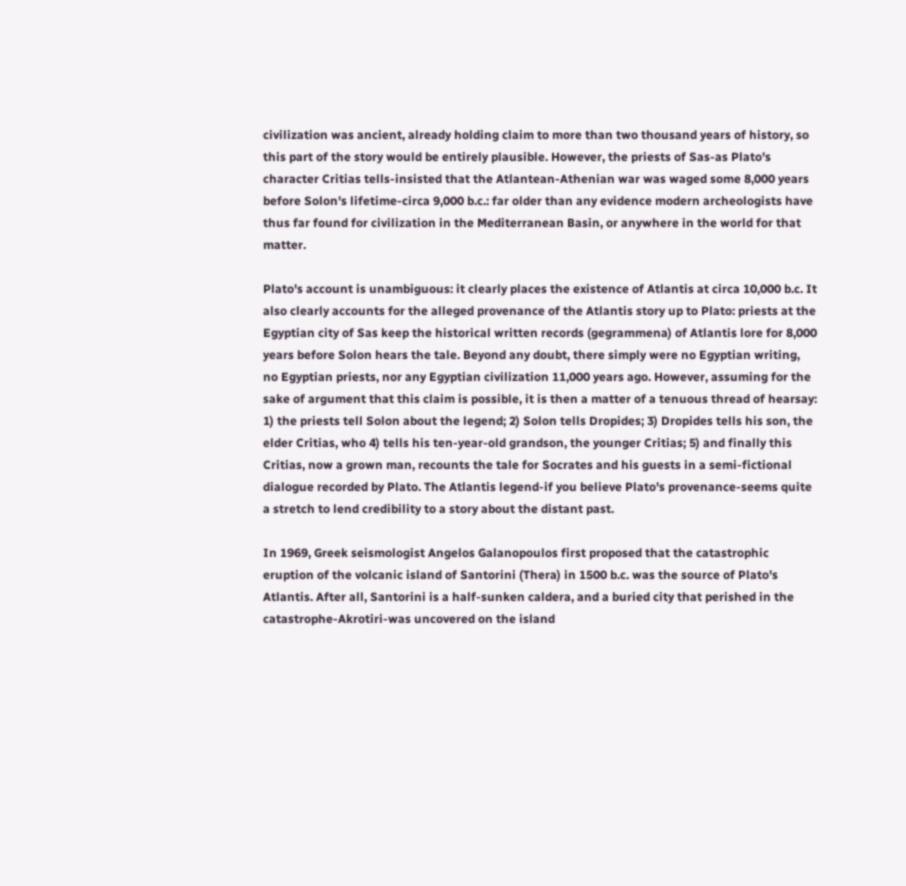civilization was ancient, already holding claim to more than two thousand years of history, so this part of the story would be entirely plausible. However, the priests of Sas-as Plato's character Critias tells-insisted that the Atlantean-Athenian war was waged some 8,000 years before Solon's lifetime-circa 9,000 b.c.: far older than any evidence modern archeologists have thus far found for civilization in the Mediterranean Basin, or anywhere in the world for that matter.

Plato's account is unambiguous: it clearly places the existence of Atlantis at circa 10,000 b.c. It also clearly accounts for the alleged provenance of the Atlantis story up to Plato: priests at the Egyptian city of Sas keep the historical written records (gegrammena) of Atlantis lore for 8,000 years before Solon hears the tale. Beyond any doubt, there simply were no Egyptian writing, no Egyptian priests, nor any Egyptian civilization 11,000 years ago. However, assuming for the sake of argument that this claim is possible, it is then a matter of a tenuous thread of hearsay: 1) the priests tell Solon about the legend; 2) Solon tells Dropides; 3) Dropides tells his son, the elder Critias, who 4) tells his ten-year-old grandson, the younger Critias; 5) and finally this Critias, now a grown man, recounts the tale for Socrates and his guests in a semi-fictional dialogue recorded by Plato. The Atlantis legend-if you believe Plato's provenance-seems quite a stretch to lend credibility to a story about the distant past.

In 1969, Greek seismologist Angelos Galanopoulos first proposed that the catastrophic eruption of the volcanic island of Santorini (Thera) in 1500 b.c. was the source of Plato's Atlantis. After all, Santorini is a half-sunken caldera, and a buried city that perished in the catastrophe-Akrotiri-was uncovered on the island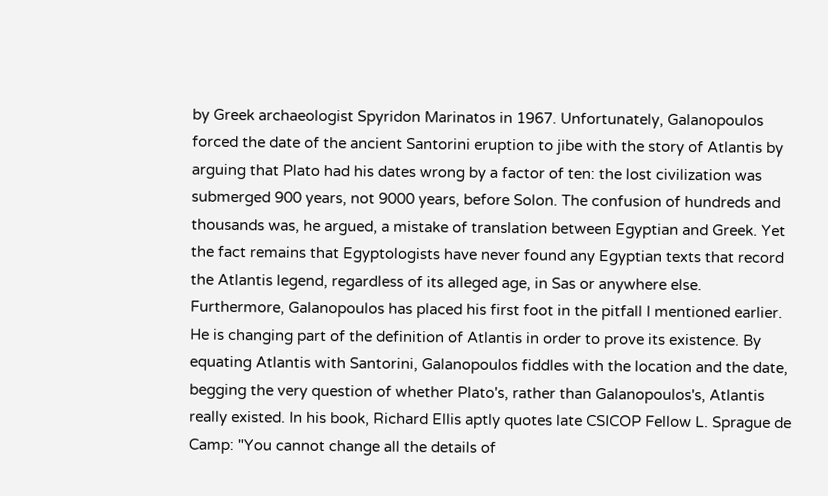by Greek archaeologist Spyridon Marinatos in 1967. Unfortunately, Galanopoulos forced the date of the ancient Santorini eruption to jibe with the story of Atlantis by arguing that Plato had his dates wrong by a factor of ten: the lost civilization was submerged 900 years, not 9000 years, before Solon. The confusion of hundreds and thousands was, he argued, a mistake of translation between Egyptian and Greek. Yet the fact remains that Egyptologists have never found any Egyptian texts that record the Atlantis legend, regardless of its alleged age, in Sas or anywhere else. Furthermore, Galanopoulos has placed his first foot in the pitfall I mentioned earlier. He is changing part of the definition of Atlantis in order to prove its existence. By equating Atlantis with Santorini, Galanopoulos fiddles with the location and the date, begging the very question of whether Plato's, rather than Galanopoulos's, Atlantis really existed. In his book, Richard Ellis aptly quotes late CSICOP Fellow L. Sprague de Camp: "You cannot change all the details of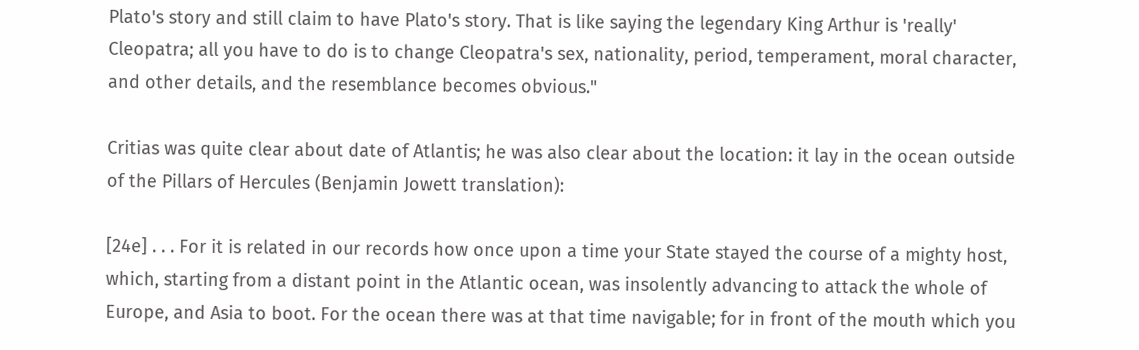Plato's story and still claim to have Plato's story. That is like saying the legendary King Arthur is 'really' Cleopatra; all you have to do is to change Cleopatra's sex, nationality, period, temperament, moral character, and other details, and the resemblance becomes obvious."

Critias was quite clear about date of Atlantis; he was also clear about the location: it lay in the ocean outside of the Pillars of Hercules (Benjamin Jowett translation):

[24e] . . . For it is related in our records how once upon a time your State stayed the course of a mighty host, which, starting from a distant point in the Atlantic ocean, was insolently advancing to attack the whole of Europe, and Asia to boot. For the ocean there was at that time navigable; for in front of the mouth which you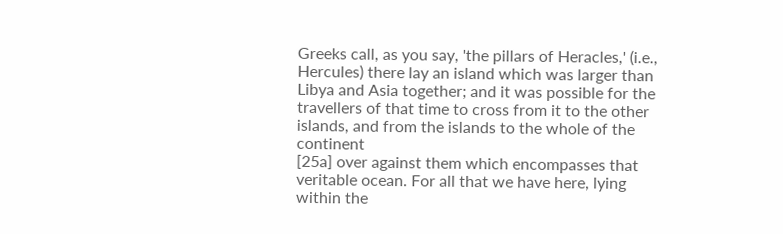Greeks call, as you say, 'the pillars of Heracles,' (i.e., Hercules) there lay an island which was larger than Libya and Asia together; and it was possible for the travellers of that time to cross from it to the other islands, and from the islands to the whole of the continent
[25a] over against them which encompasses that veritable ocean. For all that we have here, lying within the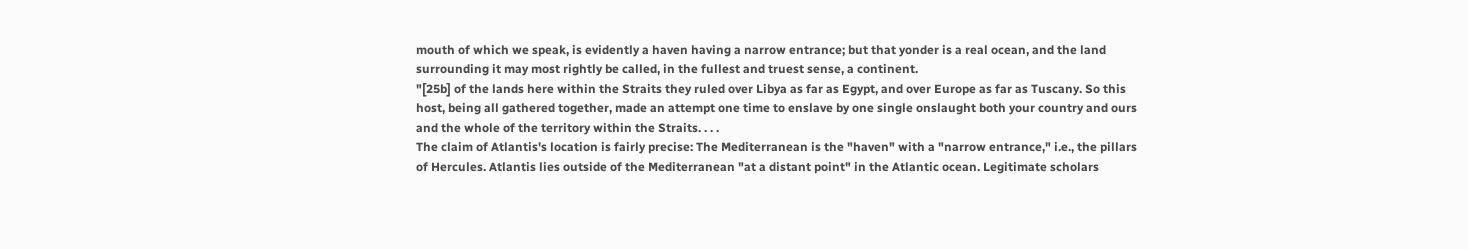mouth of which we speak, is evidently a haven having a narrow entrance; but that yonder is a real ocean, and the land surrounding it may most rightly be called, in the fullest and truest sense, a continent.
"[25b] of the lands here within the Straits they ruled over Libya as far as Egypt, and over Europe as far as Tuscany. So this host, being all gathered together, made an attempt one time to enslave by one single onslaught both your country and ours and the whole of the territory within the Straits. . . .
The claim of Atlantis's location is fairly precise: The Mediterranean is the "haven" with a "narrow entrance," i.e., the pillars of Hercules. Atlantis lies outside of the Mediterranean "at a distant point" in the Atlantic ocean. Legitimate scholars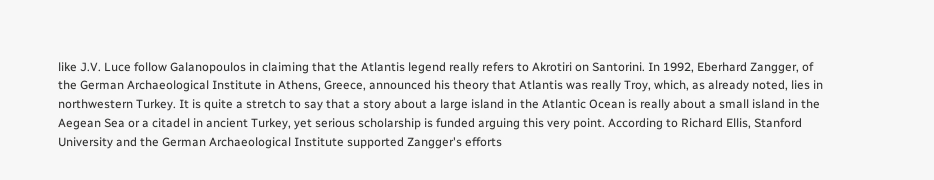like J.V. Luce follow Galanopoulos in claiming that the Atlantis legend really refers to Akrotiri on Santorini. In 1992, Eberhard Zangger, of the German Archaeological Institute in Athens, Greece, announced his theory that Atlantis was really Troy, which, as already noted, lies in northwestern Turkey. It is quite a stretch to say that a story about a large island in the Atlantic Ocean is really about a small island in the Aegean Sea or a citadel in ancient Turkey, yet serious scholarship is funded arguing this very point. According to Richard Ellis, Stanford University and the German Archaeological Institute supported Zangger's efforts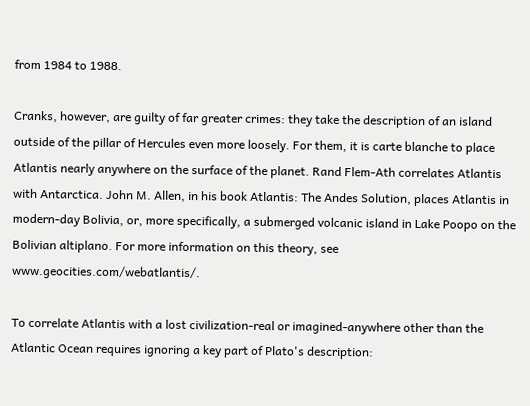from 1984 to 1988.

Cranks, however, are guilty of far greater crimes: they take the description of an island outside of the pillar of Hercules even more loosely. For them, it is carte blanche to place Atlantis nearly anywhere on the surface of the planet. Rand Flem-Ath correlates Atlantis with Antarctica. John M. Allen, in his book Atlantis: The Andes Solution, places Atlantis in modern-day Bolivia, or, more specifically, a submerged volcanic island in Lake Poopo on the Bolivian altiplano. For more information on this theory, see www.geocities.com/webatlantis/.

To correlate Atlantis with a lost civilization-real or imagined-anywhere other than the Atlantic Ocean requires ignoring a key part of Plato's description: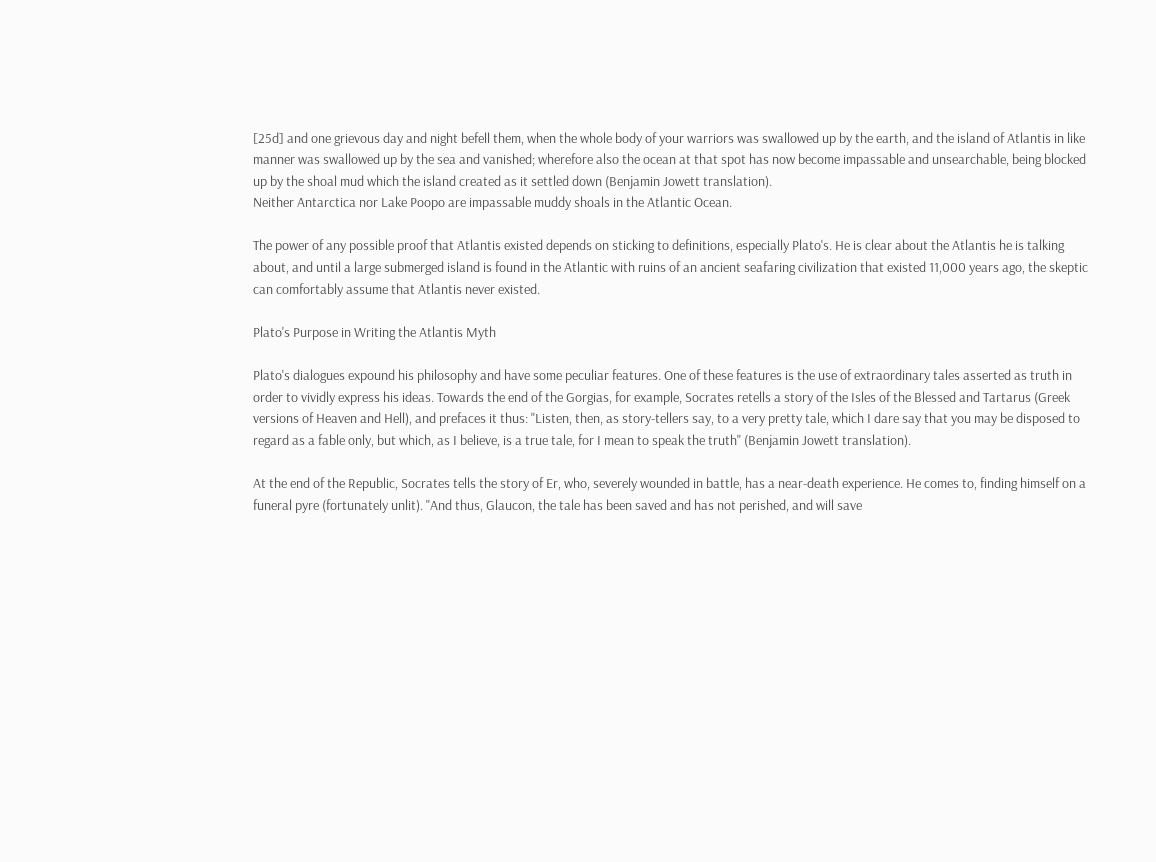[25d] and one grievous day and night befell them, when the whole body of your warriors was swallowed up by the earth, and the island of Atlantis in like manner was swallowed up by the sea and vanished; wherefore also the ocean at that spot has now become impassable and unsearchable, being blocked up by the shoal mud which the island created as it settled down (Benjamin Jowett translation).
Neither Antarctica nor Lake Poopo are impassable muddy shoals in the Atlantic Ocean.

The power of any possible proof that Atlantis existed depends on sticking to definitions, especially Plato's. He is clear about the Atlantis he is talking about, and until a large submerged island is found in the Atlantic with ruins of an ancient seafaring civilization that existed 11,000 years ago, the skeptic can comfortably assume that Atlantis never existed.

Plato's Purpose in Writing the Atlantis Myth

Plato's dialogues expound his philosophy and have some peculiar features. One of these features is the use of extraordinary tales asserted as truth in order to vividly express his ideas. Towards the end of the Gorgias, for example, Socrates retells a story of the Isles of the Blessed and Tartarus (Greek versions of Heaven and Hell), and prefaces it thus: "Listen, then, as story-tellers say, to a very pretty tale, which I dare say that you may be disposed to regard as a fable only, but which, as I believe, is a true tale, for I mean to speak the truth" (Benjamin Jowett translation).

At the end of the Republic, Socrates tells the story of Er, who, severely wounded in battle, has a near-death experience. He comes to, finding himself on a funeral pyre (fortunately unlit). "And thus, Glaucon, the tale has been saved and has not perished, and will save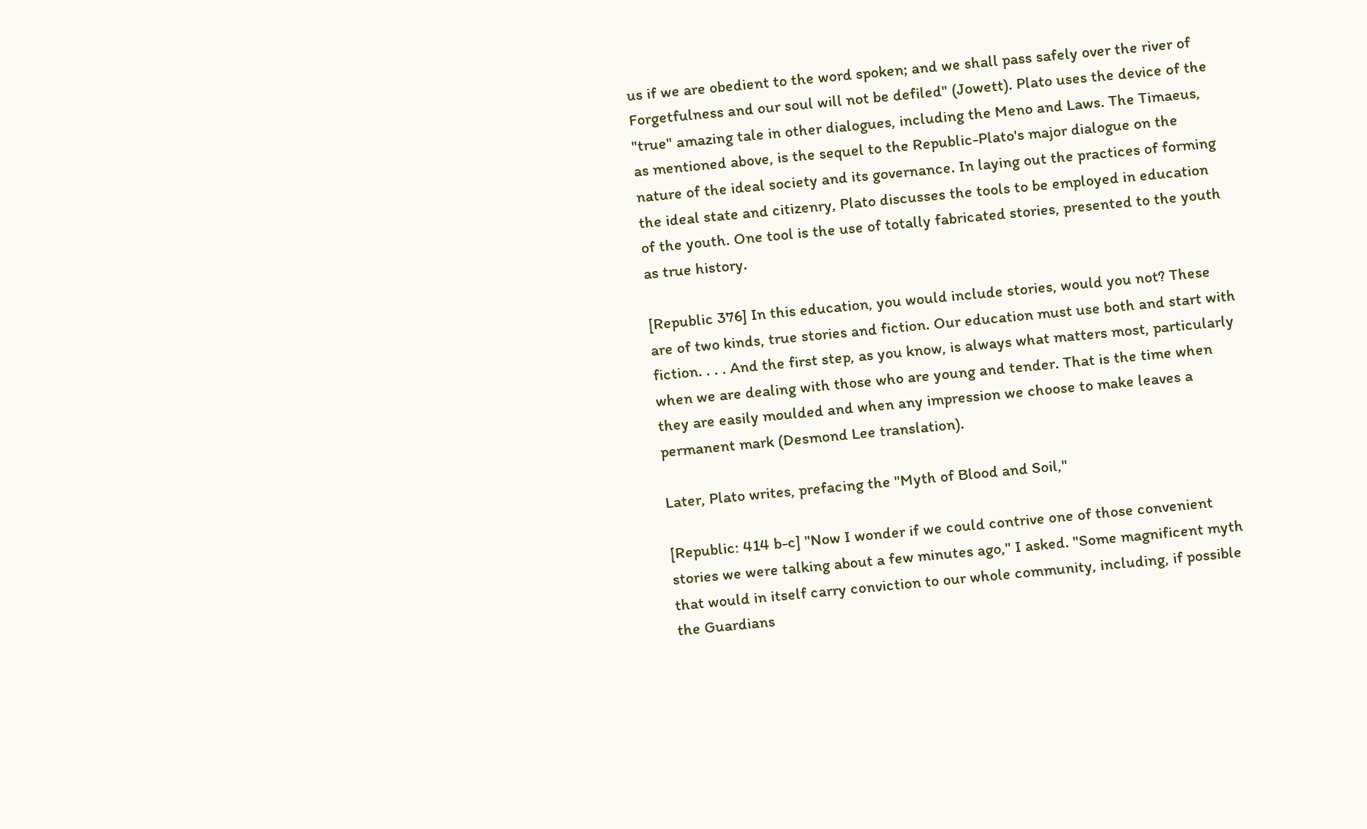us if we are obedient to the word spoken; and we shall pass safely over the river of Forgetfulness and our soul will not be defiled" (Jowett). Plato uses the device of the "true" amazing tale in other dialogues, including the Meno and Laws. The Timaeus, as mentioned above, is the sequel to the Republic-Plato's major dialogue on the nature of the ideal society and its governance. In laying out the practices of forming the ideal state and citizenry, Plato discusses the tools to be employed in education of the youth. One tool is the use of totally fabricated stories, presented to the youth as true history.

[Republic 376] In this education, you would include stories, would you not? These are of two kinds, true stories and fiction. Our education must use both and start with fiction. . . . And the first step, as you know, is always what matters most, particularly when we are dealing with those who are young and tender. That is the time when they are easily moulded and when any impression we choose to make leaves a permanent mark (Desmond Lee translation).

Later, Plato writes, prefacing the "Myth of Blood and Soil,"

[Republic: 414 b-c] "Now I wonder if we could contrive one of those convenient stories we were talking about a few minutes ago," I asked. "Some magnificent myth that would in itself carry conviction to our whole community, including, if possible the Guardians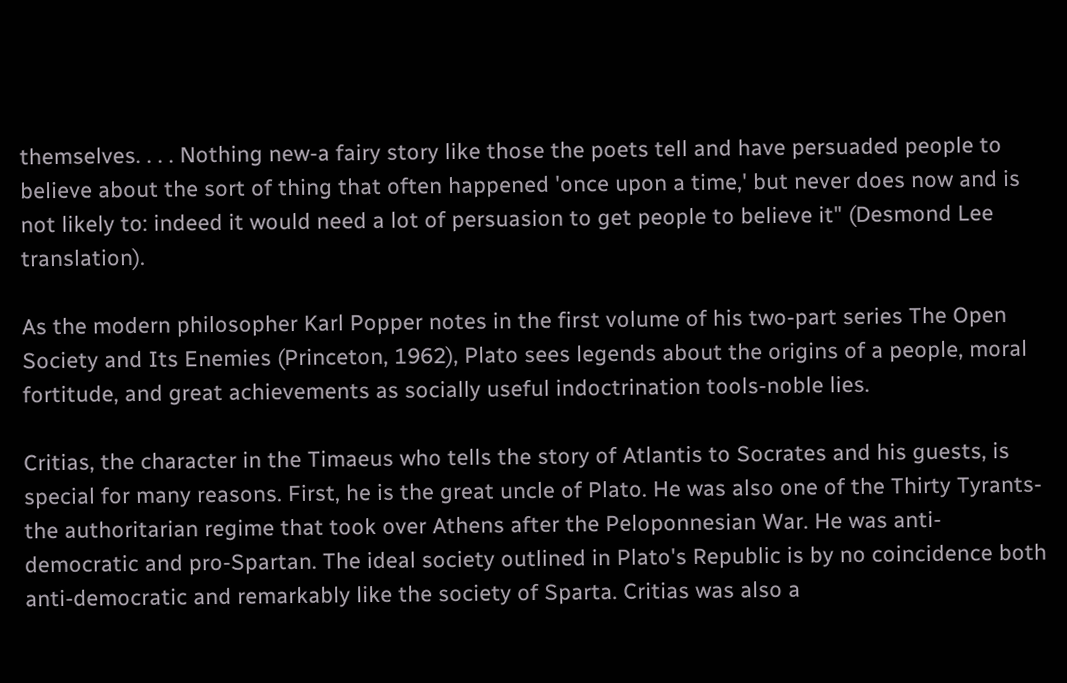themselves. . . . Nothing new-a fairy story like those the poets tell and have persuaded people to believe about the sort of thing that often happened 'once upon a time,' but never does now and is not likely to: indeed it would need a lot of persuasion to get people to believe it" (Desmond Lee translation).

As the modern philosopher Karl Popper notes in the first volume of his two-part series The Open Society and Its Enemies (Princeton, 1962), Plato sees legends about the origins of a people, moral fortitude, and great achievements as socially useful indoctrination tools-noble lies.

Critias, the character in the Timaeus who tells the story of Atlantis to Socrates and his guests, is special for many reasons. First, he is the great uncle of Plato. He was also one of the Thirty Tyrants-the authoritarian regime that took over Athens after the Peloponnesian War. He was anti-democratic and pro-Spartan. The ideal society outlined in Plato's Republic is by no coincidence both anti-democratic and remarkably like the society of Sparta. Critias was also a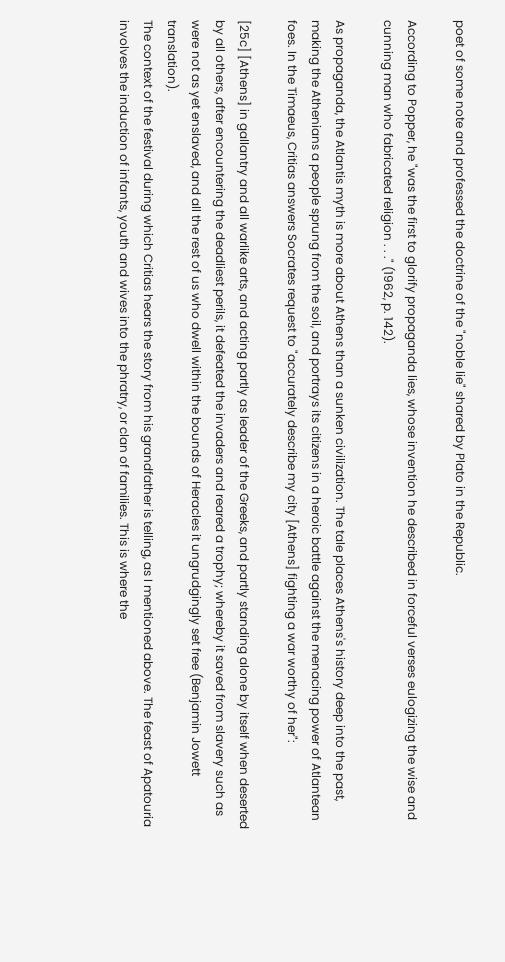poet of some note and professed the doctrine of the "noble lie" shared by Plato in the Republic.

According to Popper, he "was the first to glorify propaganda lies, whose invention he described in forceful verses eulogizing the wise and cunning man who fabricated religion . . ." (1962, p. 142).

As propaganda, the Atlantis myth is more about Athens than a sunken civilization. The tale places Athens's history deep into the past, making the Athenians a people sprung from the soil, and portrays its citizens in a heroic battle against the menacing power of Atlantean foes. In the Timaeus, Critias answers Socrates request to "accurately describe my city [Athens] fighting a war worthy of her":

[25c] [Athens] in gallantry and all warlike arts, and acting partly as leader of the Greeks, and partly standing alone by itself when deserted by all others, after encountering the deadliest perils, it defeated the invaders and reared a trophy; whereby it saved from slavery such as were not as yet enslaved, and all the rest of us who dwell within the bounds of Heracles it ungrudgingly set free (Benjamin Jowett translation).
The context of the festival during which Critias hears the story from his grandfather is telling, as I mentioned above. The feast of Apatouria involves the induction of infants, youth and wives into the phratry, or clan of families. This is where the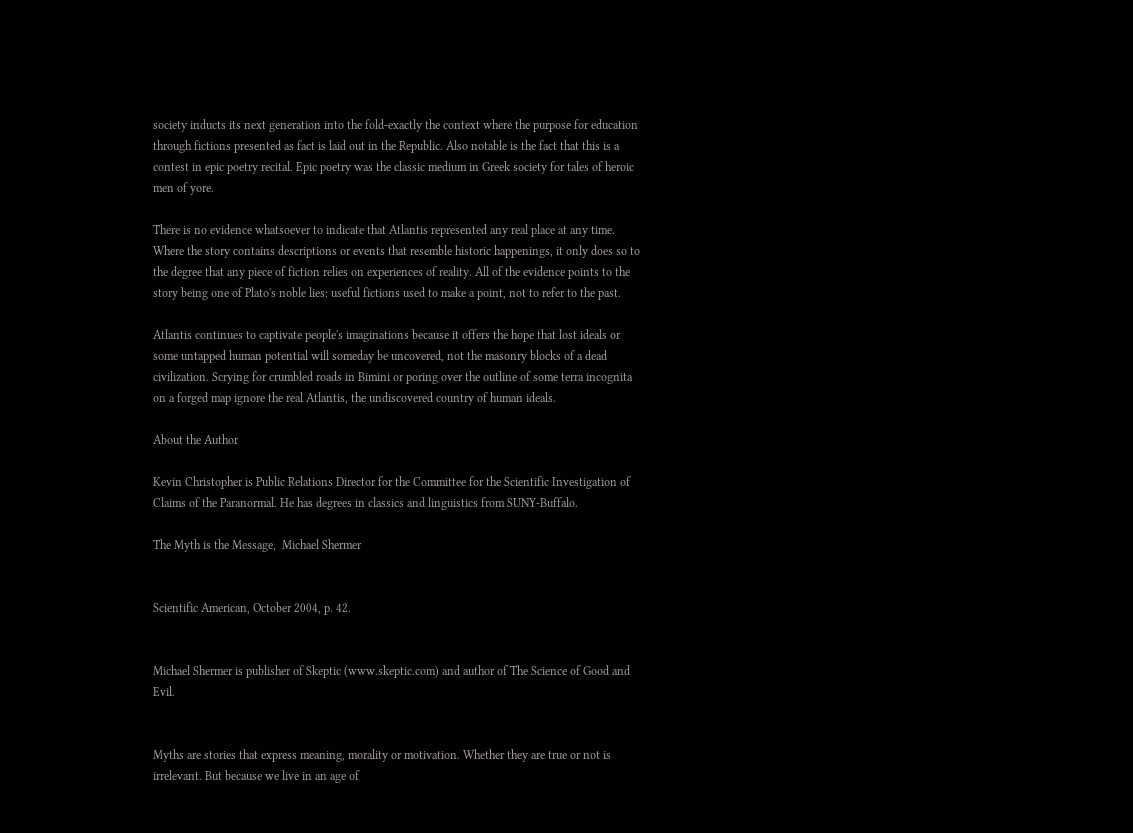society inducts its next generation into the fold-exactly the context where the purpose for education through fictions presented as fact is laid out in the Republic. Also notable is the fact that this is a contest in epic poetry recital. Epic poetry was the classic medium in Greek society for tales of heroic men of yore.

There is no evidence whatsoever to indicate that Atlantis represented any real place at any time. Where the story contains descriptions or events that resemble historic happenings, it only does so to the degree that any piece of fiction relies on experiences of reality. All of the evidence points to the story being one of Plato's noble lies: useful fictions used to make a point, not to refer to the past.

Atlantis continues to captivate people's imaginations because it offers the hope that lost ideals or some untapped human potential will someday be uncovered, not the masonry blocks of a dead civilization. Scrying for crumbled roads in Bimini or poring over the outline of some terra incognita on a forged map ignore the real Atlantis, the undiscovered country of human ideals.

About the Author

Kevin Christopher is Public Relations Director for the Committee for the Scientific Investigation of Claims of the Paranormal. He has degrees in classics and linguistics from SUNY-Buffalo.

The Myth is the Message,  Michael Shermer


Scientific American, October 2004, p. 42.


Michael Shermer is publisher of Skeptic (www.skeptic.com) and author of The Science of Good and Evil.


Myths are stories that express meaning, morality or motivation. Whether they are true or not is irrelevant. But because we live in an age of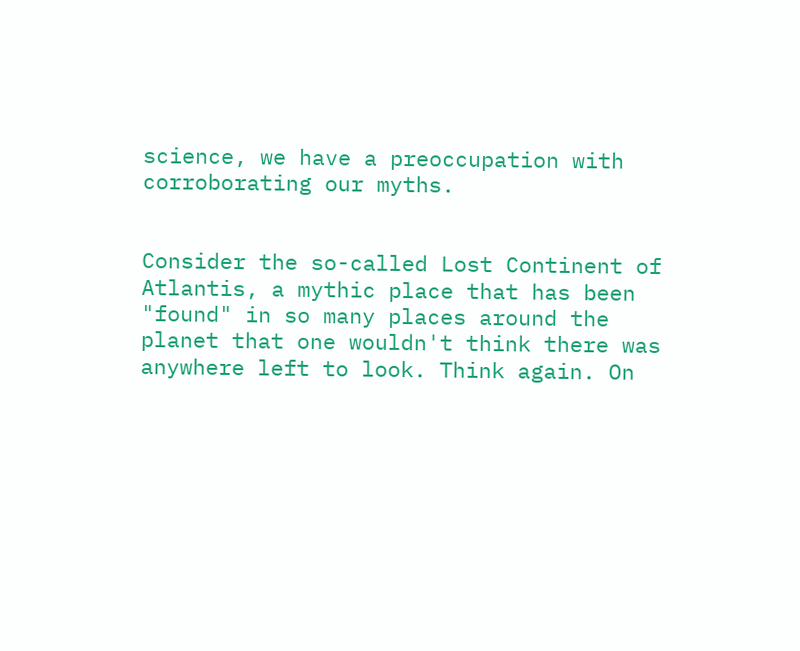science, we have a preoccupation with corroborating our myths.


Consider the so-called Lost Continent of Atlantis, a mythic place that has been "found" in so many places around the planet that one wouldn't think there was anywhere left to look. Think again. On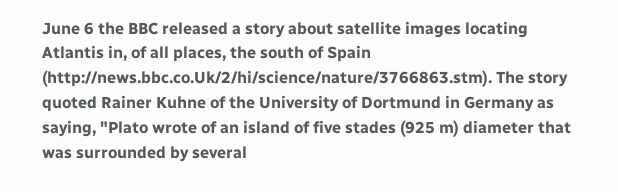June 6 the BBC released a story about satellite images locating Atlantis in, of all places, the south of Spain (http://news.bbc.co.Uk/2/hi/science/nature/3766863.stm). The story quoted Rainer Kuhne of the University of Dortmund in Germany as saying, "Plato wrote of an island of five stades (925 m) diameter that was surrounded by several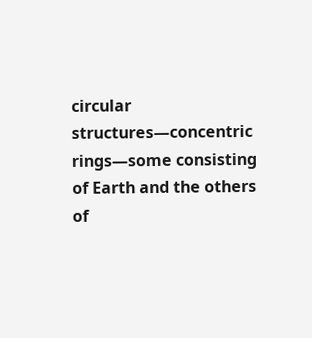circular structures—concentric rings—some consisting of Earth and the others of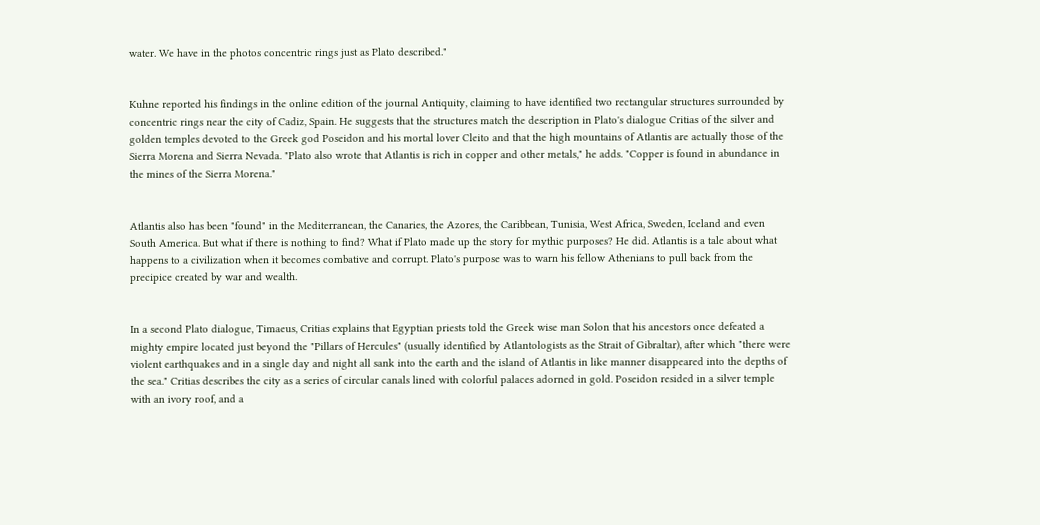water. We have in the photos concentric rings just as Plato described."


Kuhne reported his findings in the online edition of the journal Antiquity, claiming to have identified two rectangular structures surrounded by concentric rings near the city of Cadiz, Spain. He suggests that the structures match the description in Plato's dialogue Critias of the silver and golden temples devoted to the Greek god Poseidon and his mortal lover Cleito and that the high mountains of Atlantis are actually those of the Sierra Morena and Sierra Nevada. "Plato also wrote that Atlantis is rich in copper and other metals," he adds. "Copper is found in abundance in the mines of the Sierra Morena."


Atlantis also has been "found" in the Mediterranean, the Canaries, the Azores, the Caribbean, Tunisia, West Africa, Sweden, Iceland and even South America. But what if there is nothing to find? What if Plato made up the story for mythic purposes? He did. Atlantis is a tale about what happens to a civilization when it becomes combative and corrupt. Plato's purpose was to warn his fellow Athenians to pull back from the precipice created by war and wealth.


In a second Plato dialogue, Timaeus, Critias explains that Egyptian priests told the Greek wise man Solon that his ancestors once defeated a mighty empire located just beyond the "Pillars of Hercules" (usually identified by Atlantologists as the Strait of Gibraltar), after which "there were violent earthquakes and in a single day and night all sank into the earth and the island of Atlantis in like manner disappeared into the depths of the sea." Critias describes the city as a series of circular canals lined with colorful palaces adorned in gold. Poseidon resided in a silver temple with an ivory roof, and a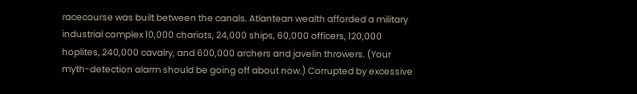racecourse was built between the canals. Atlantean wealth afforded a military industrial complex 10,000 chariots, 24,000 ships, 60,000 officers, 120,000 hoplites, 240,000 cavalry, and 600,000 archers and javelin throwers. (Your myth-detection alarm should be going off about now.) Corrupted by excessive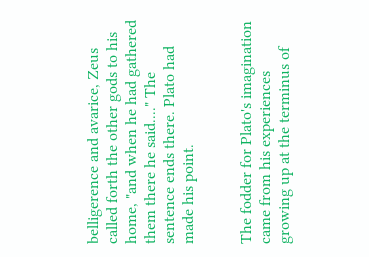belligerence and avarice, Zeus called forth the other gods to his home, "and when he had gathered them there he said...." The sentence ends there. Plato had made his point.


The fodder for Plato's imagination came from his experiences growing up at the terminus of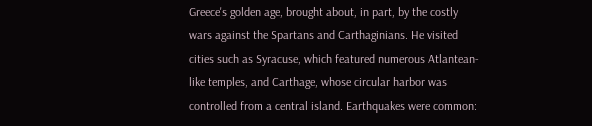Greece's golden age, brought about, in part, by the costly wars against the Spartans and Carthaginians. He visited cities such as Syracuse, which featured numerous Atlantean-like temples, and Carthage, whose circular harbor was controlled from a central island. Earthquakes were common: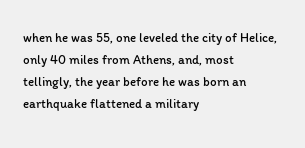when he was 55, one leveled the city of Helice, only 40 miles from Athens, and, most tellingly, the year before he was born an earthquake flattened a military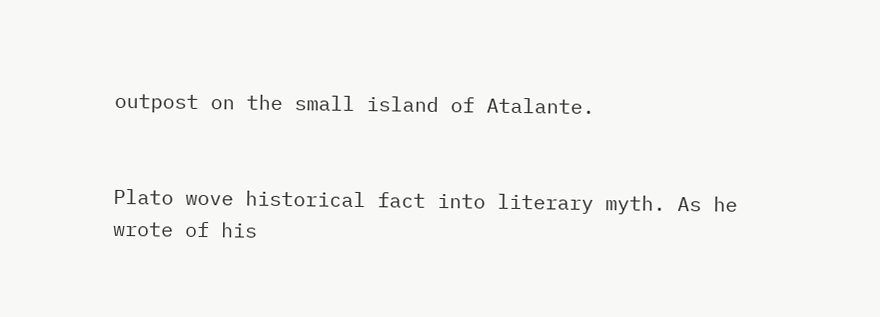outpost on the small island of Atalante.


Plato wove historical fact into literary myth. As he wrote of his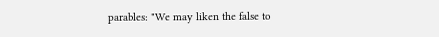parables: "We may liken the false to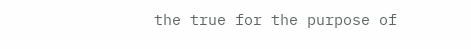the true for the purpose of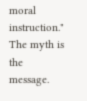moral instruction." The myth is the message.